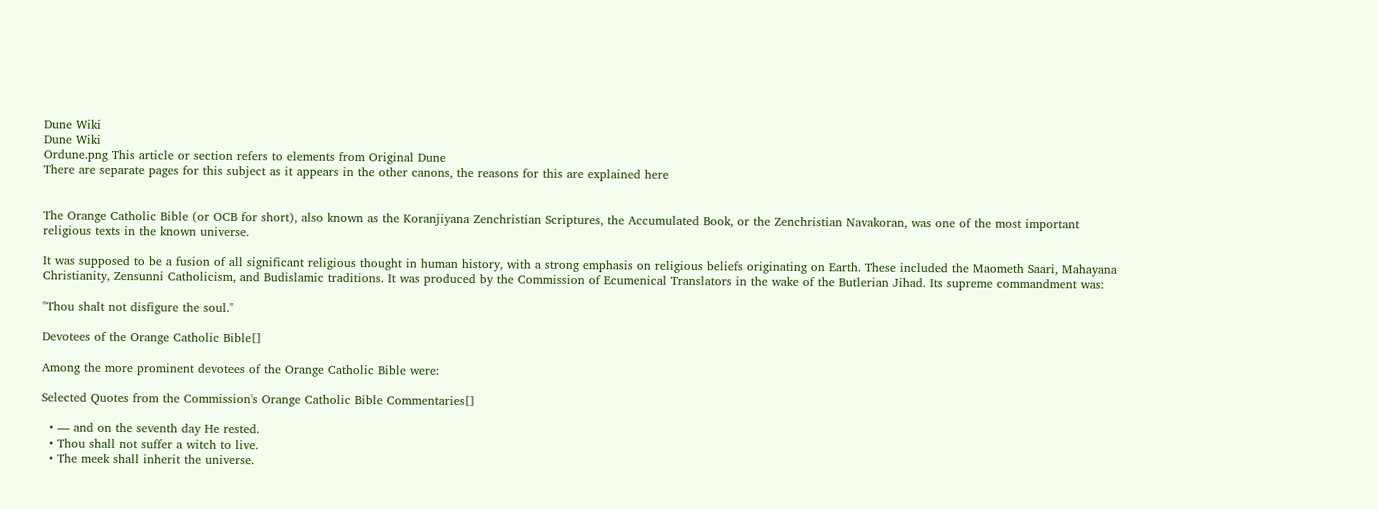Dune Wiki
Dune Wiki
Ordune.png This article or section refers to elements from Original Dune
There are separate pages for this subject as it appears in the other canons, the reasons for this are explained here


The Orange Catholic Bible (or OCB for short), also known as the Koranjiyana Zenchristian Scriptures, the Accumulated Book, or the Zenchristian Navakoran, was one of the most important religious texts in the known universe.

It was supposed to be a fusion of all significant religious thought in human history, with a strong emphasis on religious beliefs originating on Earth. These included the Maometh Saari, Mahayana Christianity, Zensunni Catholicism, and Budislamic traditions. It was produced by the Commission of Ecumenical Translators in the wake of the Butlerian Jihad. Its supreme commandment was:

"Thou shalt not disfigure the soul."

Devotees of the Orange Catholic Bible[]

Among the more prominent devotees of the Orange Catholic Bible were:

Selected Quotes from the Commission's Orange Catholic Bible Commentaries[]

  • — and on the seventh day He rested.
  • Thou shall not suffer a witch to live.
  • The meek shall inherit the universe.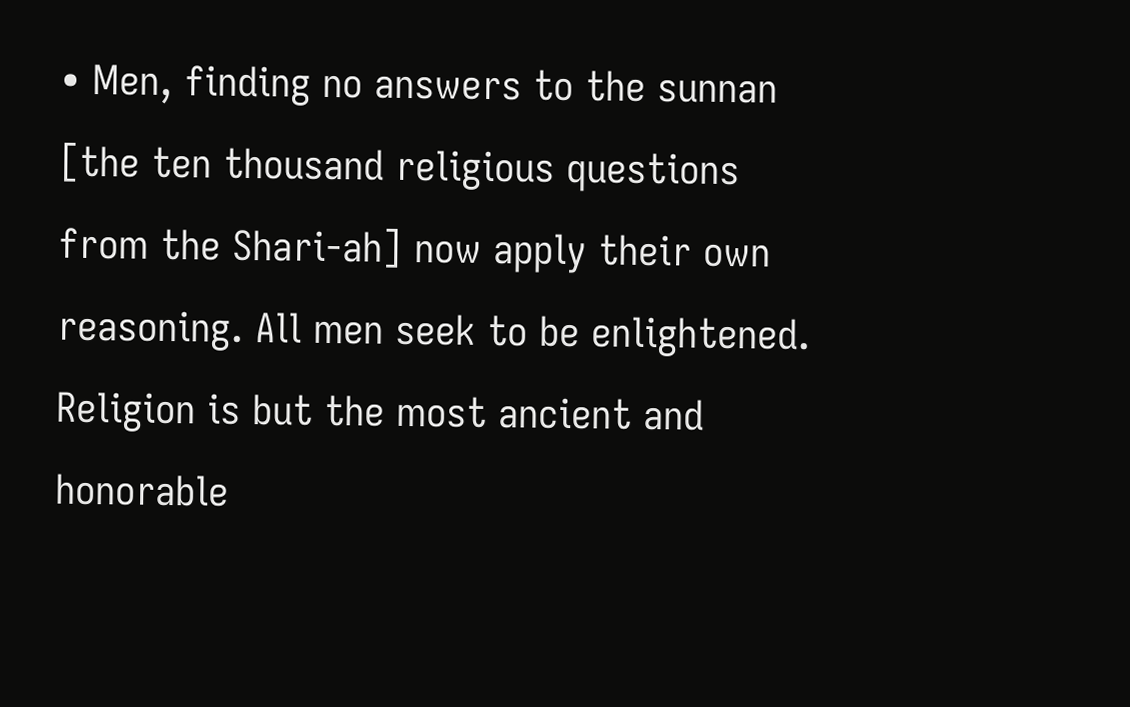• Men, finding no answers to the sunnan [the ten thousand religious questions from the Shari-ah] now apply their own reasoning. All men seek to be enlightened. Religion is but the most ancient and honorable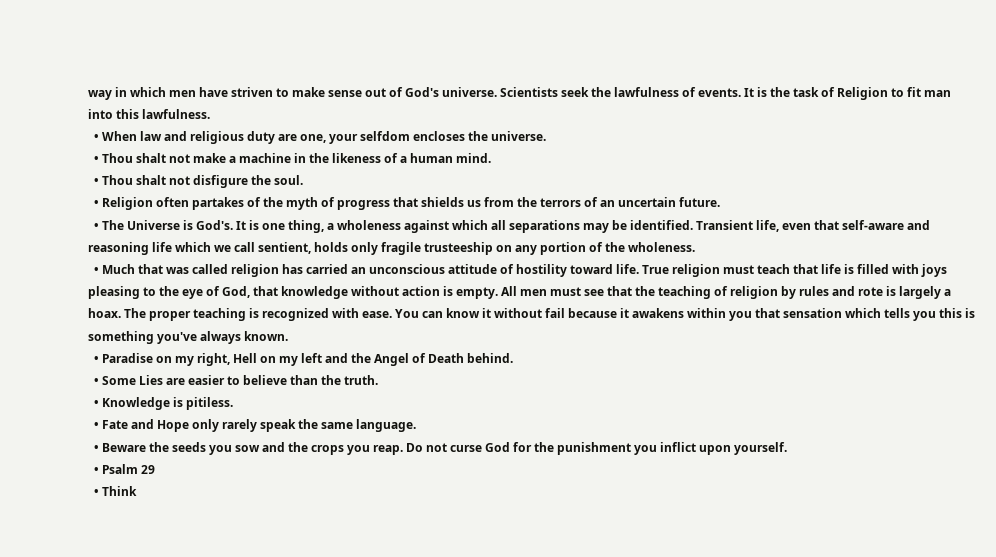way in which men have striven to make sense out of God's universe. Scientists seek the lawfulness of events. It is the task of Religion to fit man into this lawfulness.
  • When law and religious duty are one, your selfdom encloses the universe.
  • Thou shalt not make a machine in the likeness of a human mind.
  • Thou shalt not disfigure the soul.
  • Religion often partakes of the myth of progress that shields us from the terrors of an uncertain future.
  • The Universe is God's. It is one thing, a wholeness against which all separations may be identified. Transient life, even that self-aware and reasoning life which we call sentient, holds only fragile trusteeship on any portion of the wholeness.
  • Much that was called religion has carried an unconscious attitude of hostility toward life. True religion must teach that life is filled with joys pleasing to the eye of God, that knowledge without action is empty. All men must see that the teaching of religion by rules and rote is largely a hoax. The proper teaching is recognized with ease. You can know it without fail because it awakens within you that sensation which tells you this is something you've always known.
  • Paradise on my right, Hell on my left and the Angel of Death behind.
  • Some Lies are easier to believe than the truth.
  • Knowledge is pitiless.
  • Fate and Hope only rarely speak the same language.
  • Beware the seeds you sow and the crops you reap. Do not curse God for the punishment you inflict upon yourself.
  • Psalm 29
  • Think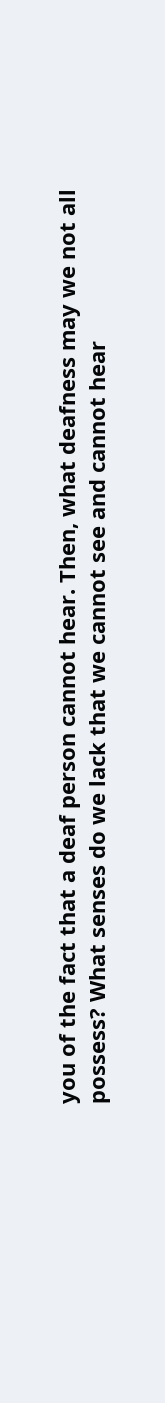you of the fact that a deaf person cannot hear. Then, what deafness may we not all possess? What senses do we lack that we cannot see and cannot hear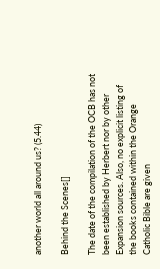another world all around us? (5.44)

Behind the Scenes[]

The date of the compilation of the OCB has not been established by Herbert nor by other Expansion sources. Also, no explicit listing of the books contained within the Orange Catholic Bible are given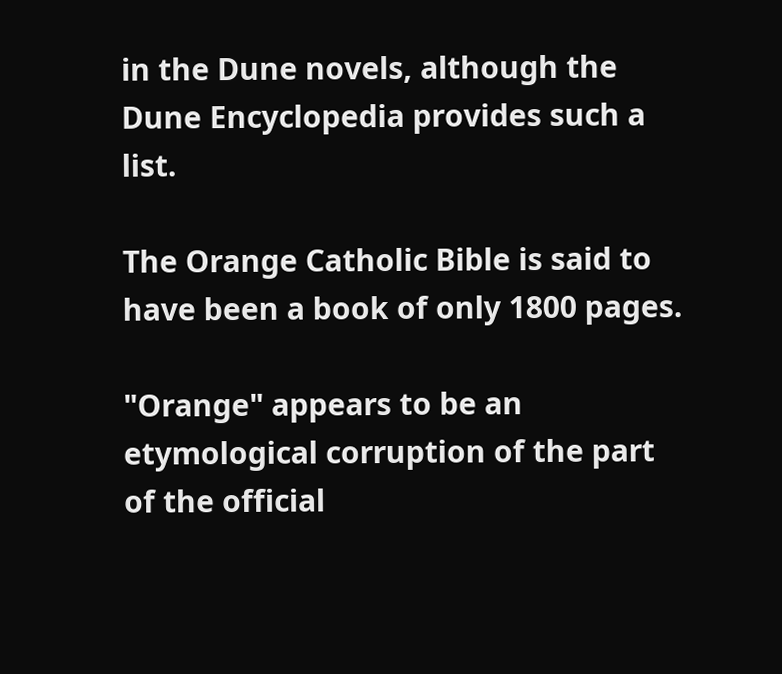in the Dune novels, although the Dune Encyclopedia provides such a list.

The Orange Catholic Bible is said to have been a book of only 1800 pages.

"Orange" appears to be an etymological corruption of the part of the official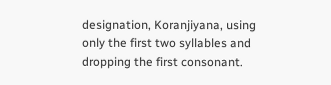designation, Koranjiyana, using only the first two syllables and dropping the first consonant.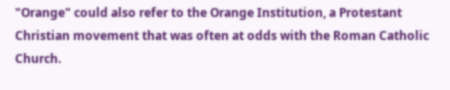"Orange" could also refer to the Orange Institution, a Protestant Christian movement that was often at odds with the Roman Catholic Church.